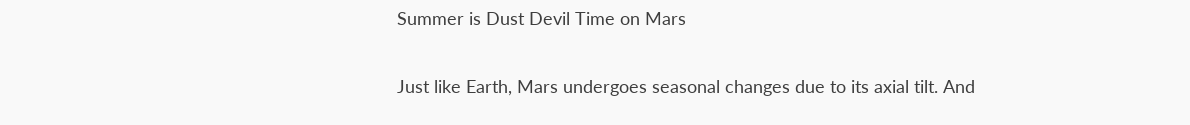Summer is Dust Devil Time on Mars

Just like Earth, Mars undergoes seasonal changes due to its axial tilt. And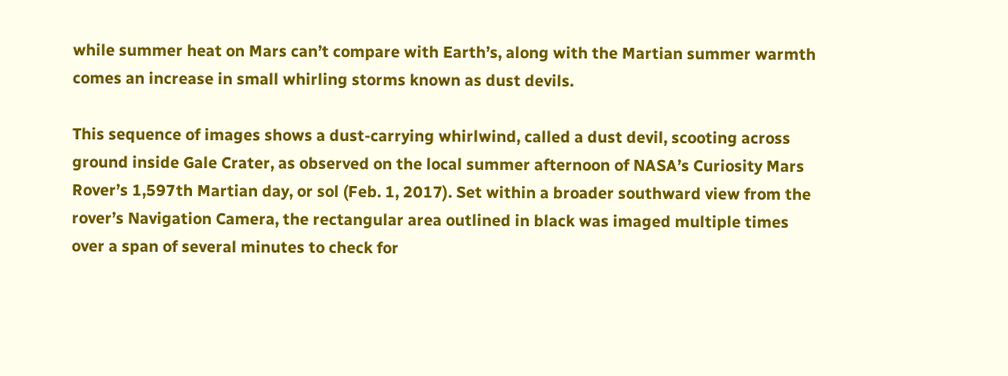while summer heat on Mars can’t compare with Earth’s, along with the Martian summer warmth comes an increase in small whirling storms known as dust devils.

This sequence of images shows a dust-carrying whirlwind, called a dust devil, scooting across ground inside Gale Crater, as observed on the local summer afternoon of NASA’s Curiosity Mars Rover’s 1,597th Martian day, or sol (Feb. 1, 2017). Set within a broader southward view from the rover’s Navigation Camera, the rectangular area outlined in black was imaged multiple times over a span of several minutes to check for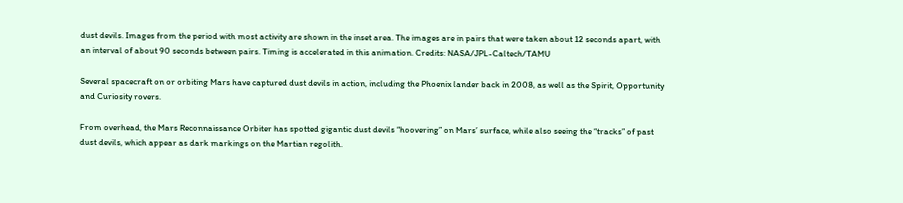dust devils. Images from the period with most activity are shown in the inset area. The images are in pairs that were taken about 12 seconds apart, with an interval of about 90 seconds between pairs. Timing is accelerated in this animation. Credits: NASA/JPL-Caltech/TAMU

Several spacecraft on or orbiting Mars have captured dust devils in action, including the Phoenix lander back in 2008, as well as the Spirit, Opportunity and Curiosity rovers.

From overhead, the Mars Reconnaissance Orbiter has spotted gigantic dust devils “hoovering” on Mars’ surface, while also seeing the “tracks” of past dust devils, which appear as dark markings on the Martian regolith.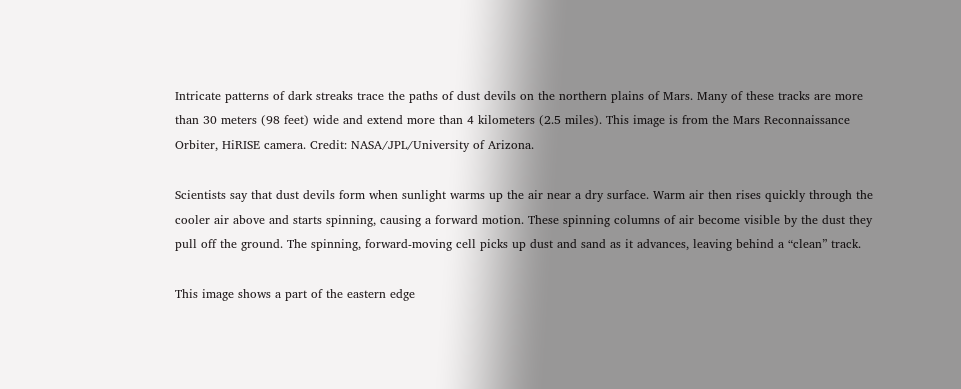Intricate patterns of dark streaks trace the paths of dust devils on the northern plains of Mars. Many of these tracks are more than 30 meters (98 feet) wide and extend more than 4 kilometers (2.5 miles). This image is from the Mars Reconnaissance Orbiter, HiRISE camera. Credit: NASA/JPL/University of Arizona.

Scientists say that dust devils form when sunlight warms up the air near a dry surface. Warm air then rises quickly through the cooler air above and starts spinning, causing a forward motion. These spinning columns of air become visible by the dust they pull off the ground. The spinning, forward-moving cell picks up dust and sand as it advances, leaving behind a “clean” track.

This image shows a part of the eastern edge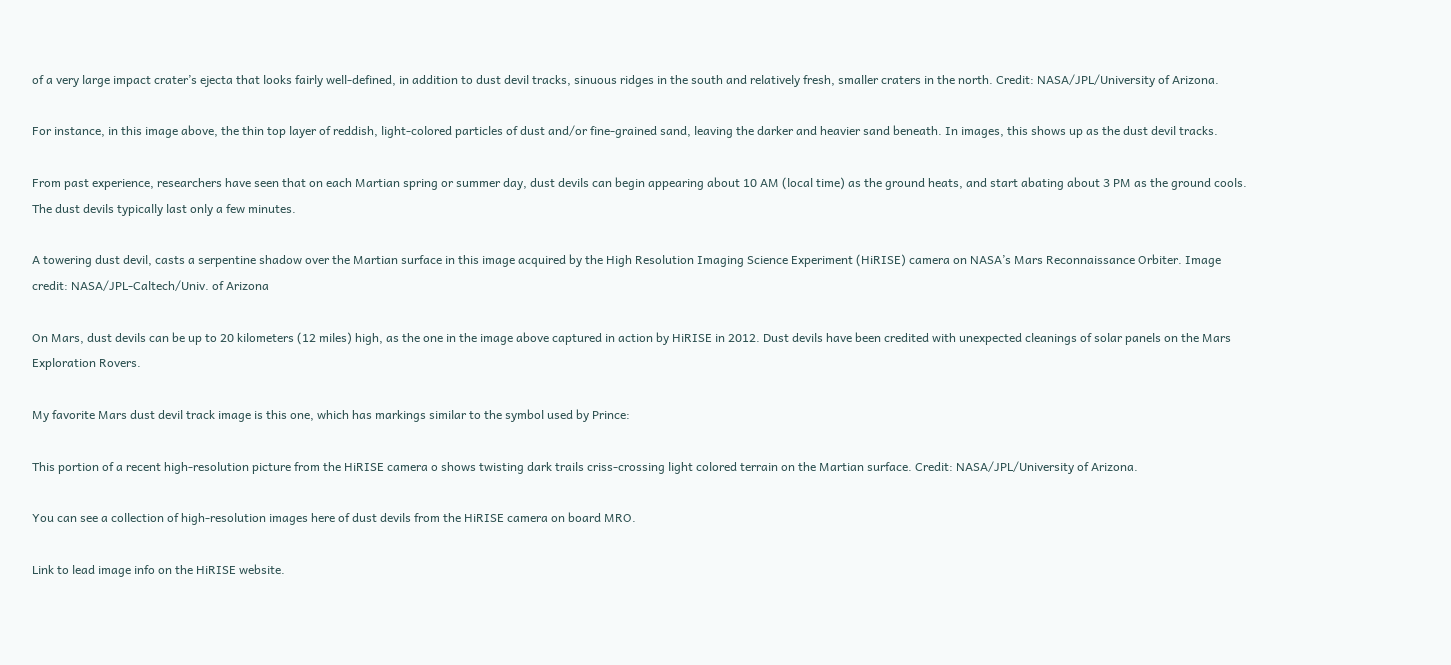of a very large impact crater’s ejecta that looks fairly well-defined, in addition to dust devil tracks, sinuous ridges in the south and relatively fresh, smaller craters in the north. Credit: NASA/JPL/University of Arizona.

For instance, in this image above, the thin top layer of reddish, light-colored particles of dust and/or fine-grained sand, leaving the darker and heavier sand beneath. In images, this shows up as the dust devil tracks.

From past experience, researchers have seen that on each Martian spring or summer day, dust devils can begin appearing about 10 AM (local time) as the ground heats, and start abating about 3 PM as the ground cools. The dust devils typically last only a few minutes.

A towering dust devil, casts a serpentine shadow over the Martian surface in this image acquired by the High Resolution Imaging Science Experiment (HiRISE) camera on NASA’s Mars Reconnaissance Orbiter. Image credit: NASA/JPL-Caltech/Univ. of Arizona

On Mars, dust devils can be up to 20 kilometers (12 miles) high, as the one in the image above captured in action by HiRISE in 2012. Dust devils have been credited with unexpected cleanings of solar panels on the Mars Exploration Rovers.

My favorite Mars dust devil track image is this one, which has markings similar to the symbol used by Prince:

This portion of a recent high-resolution picture from the HiRISE camera o shows twisting dark trails criss-crossing light colored terrain on the Martian surface. Credit: NASA/JPL/University of Arizona.

You can see a collection of high-resolution images here of dust devils from the HiRISE camera on board MRO.

Link to lead image info on the HiRISE website.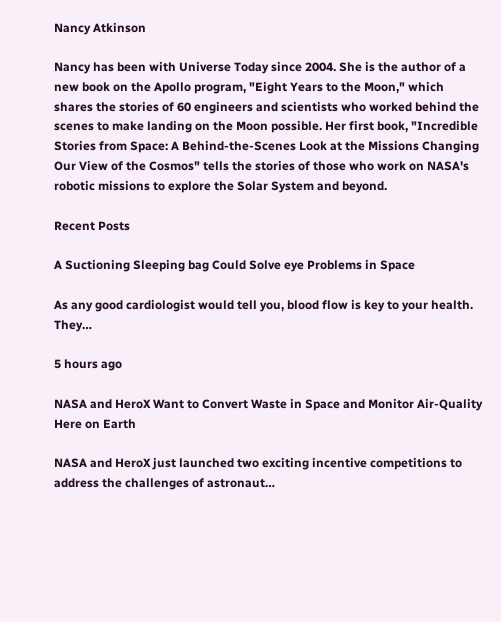Nancy Atkinson

Nancy has been with Universe Today since 2004. She is the author of a new book on the Apollo program, "Eight Years to the Moon," which shares the stories of 60 engineers and scientists who worked behind the scenes to make landing on the Moon possible. Her first book, "Incredible Stories from Space: A Behind-the-Scenes Look at the Missions Changing Our View of the Cosmos" tells the stories of those who work on NASA's robotic missions to explore the Solar System and beyond.

Recent Posts

A Suctioning Sleeping bag Could Solve eye Problems in Space

As any good cardiologist would tell you, blood flow is key to your health.  They…

5 hours ago

NASA and HeroX Want to Convert Waste in Space and Monitor Air-Quality Here on Earth

NASA and HeroX just launched two exciting incentive competitions to address the challenges of astronaut…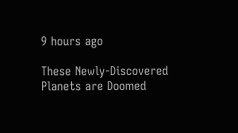9 hours ago

These Newly-Discovered Planets are Doomed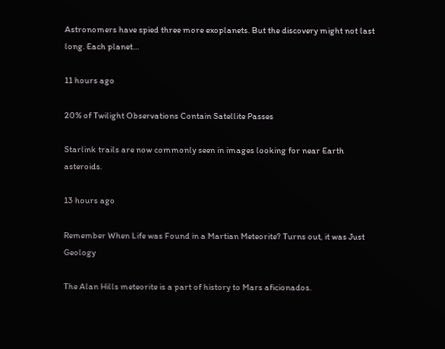Astronomers have spied three more exoplanets. But the discovery might not last long. Each planet…

11 hours ago

20% of Twilight Observations Contain Satellite Passes

Starlink trails are now commonly seen in images looking for near Earth asteroids.

13 hours ago

Remember When Life was Found in a Martian Meteorite? Turns out, it was Just Geology

The Alan Hills meteorite is a part of history to Mars aficionados.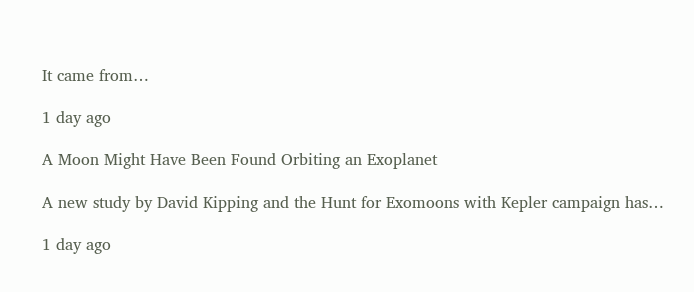It came from…

1 day ago

A Moon Might Have Been Found Orbiting an Exoplanet

A new study by David Kipping and the Hunt for Exomoons with Kepler campaign has…

1 day ago